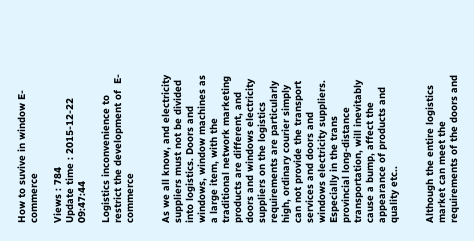How to suvive in window E-commerce

Views : 784
Update time : 2015-12-22 09:47:44

Logistics inconvenience to restrict the development of  E-commerce


As we all know, and electricity suppliers must not be divided into logistics. Doors and windows, window machines as a large item, with the traditional network marketing products are different, and doors and windows electricity suppliers on the logistics requirements are particularly high, ordinary courier simply can not provide the transport services and doors and windows electricity suppliers. Especially in the trans provincial long-distance transportation, will inevitably cause a bump, affect the appearance of products and quality etc..


Although the entire logistics market can meet the requirements of the doors and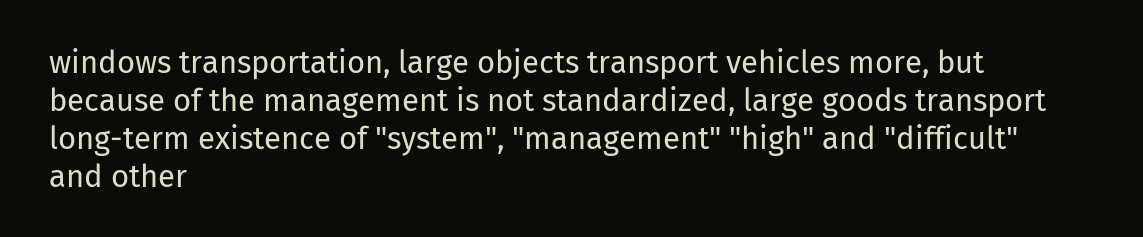windows transportation, large objects transport vehicles more, but because of the management is not standardized, large goods transport long-term existence of "system", "management" "high" and "difficult" and other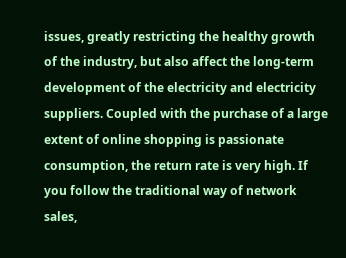issues, greatly restricting the healthy growth of the industry, but also affect the long-term development of the electricity and electricity suppliers. Coupled with the purchase of a large extent of online shopping is passionate consumption, the return rate is very high. If you follow the traditional way of network sales,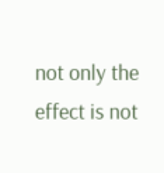not only the effect is not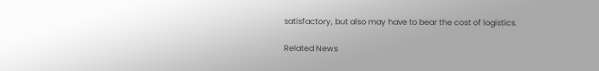satisfactory, but also may have to bear the cost of logistics.

Related News